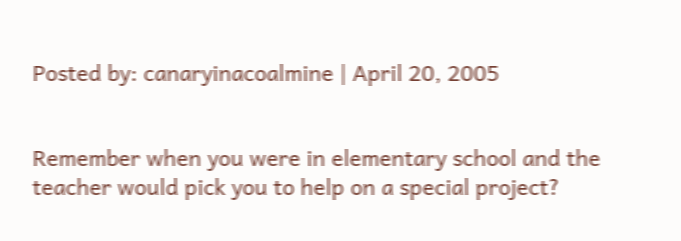Posted by: canaryinacoalmine | April 20, 2005


Remember when you were in elementary school and the teacher would pick you to help on a special project?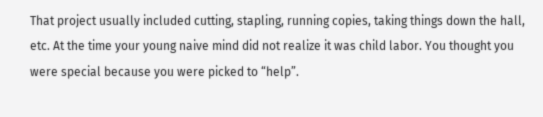That project usually included cutting, stapling, running copies, taking things down the hall, etc. At the time your young naive mind did not realize it was child labor. You thought you were special because you were picked to “help”.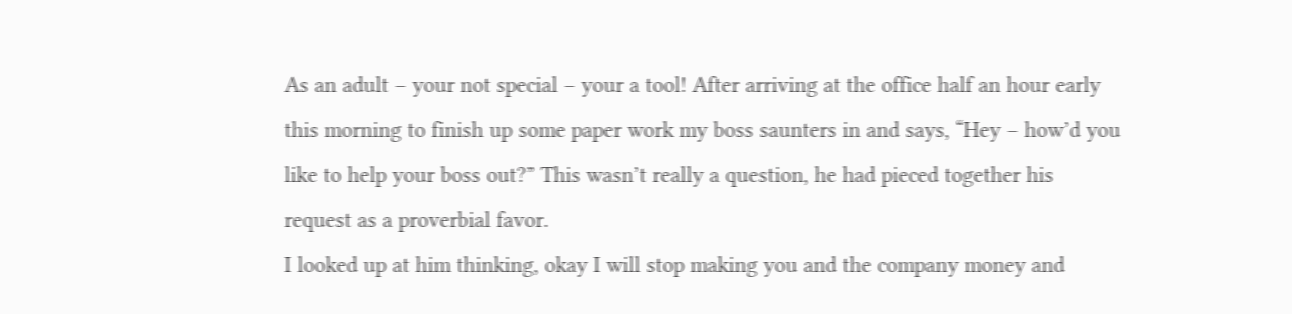As an adult – your not special – your a tool! After arriving at the office half an hour early this morning to finish up some paper work my boss saunters in and says, “Hey – how’d you like to help your boss out?” This wasn’t really a question, he had pieced together his request as a proverbial favor.
I looked up at him thinking, okay I will stop making you and the company money and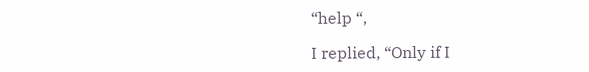“help “,

I replied, “Only if I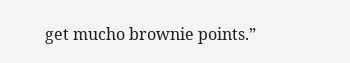get mucho brownie points.”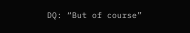DQ: “But of course”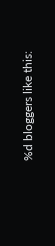%d bloggers like this: